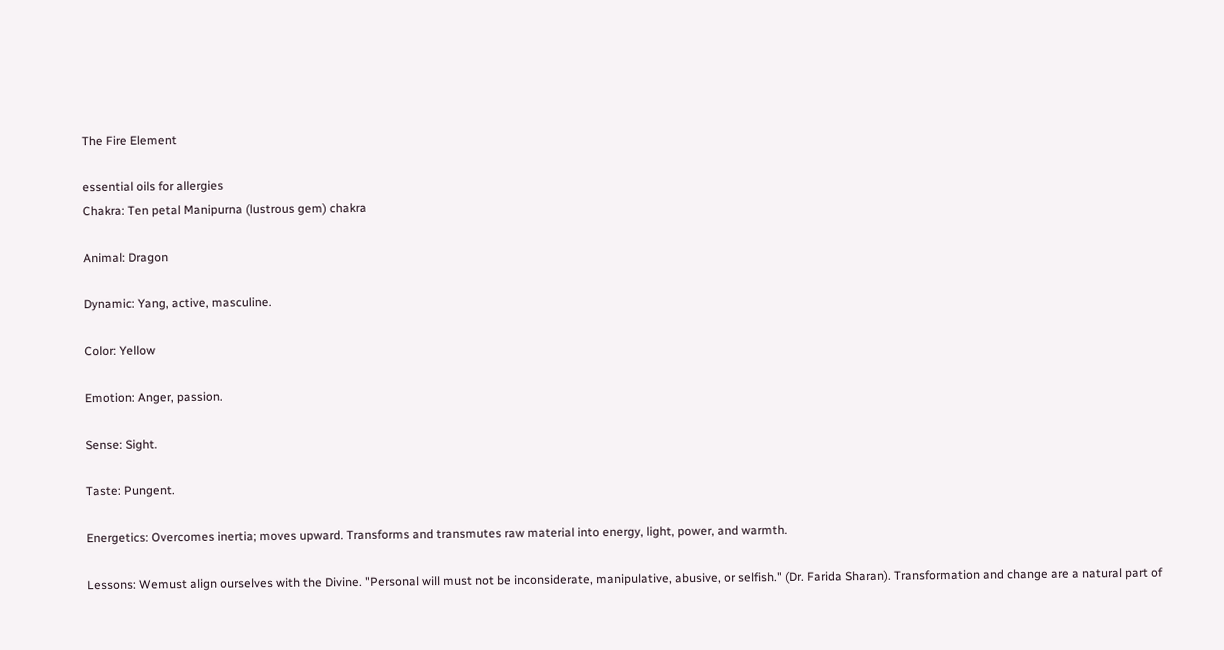The Fire Element

essential oils for allergies
Chakra: Ten petal Manipurna (lustrous gem) chakra

Animal: Dragon

Dynamic: Yang, active, masculine.

Color: Yellow

Emotion: Anger, passion.

Sense: Sight.

Taste: Pungent.

Energetics: Overcomes inertia; moves upward. Transforms and transmutes raw material into energy, light, power, and warmth.

Lessons: Wemust align ourselves with the Divine. "Personal will must not be inconsiderate, manipulative, abusive, or selfish." (Dr. Farida Sharan). Transformation and change are a natural part of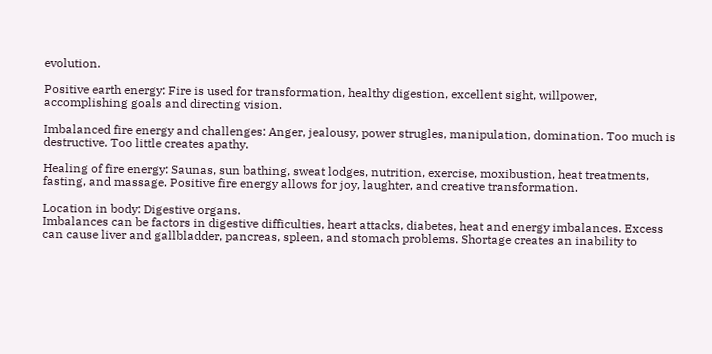evolution.

Positive earth energy: Fire is used for transformation, healthy digestion, excellent sight, willpower, accomplishing goals and directing vision.

Imbalanced fire energy and challenges: Anger, jealousy, power strugles, manipulation, domination. Too much is destructive. Too little creates apathy.

Healing of fire energy: Saunas, sun bathing, sweat lodges, nutrition, exercise, moxibustion, heat treatments, fasting, and massage. Positive fire energy allows for joy, laughter, and creative transformation.

Location in body: Digestive organs.
Imbalances can be factors in digestive difficulties, heart attacks, diabetes, heat and energy imbalances. Excess can cause liver and gallbladder, pancreas, spleen, and stomach problems. Shortage creates an inability to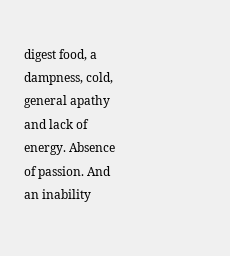digest food, a dampness, cold, general apathy and lack of energy. Absence of passion. And an inability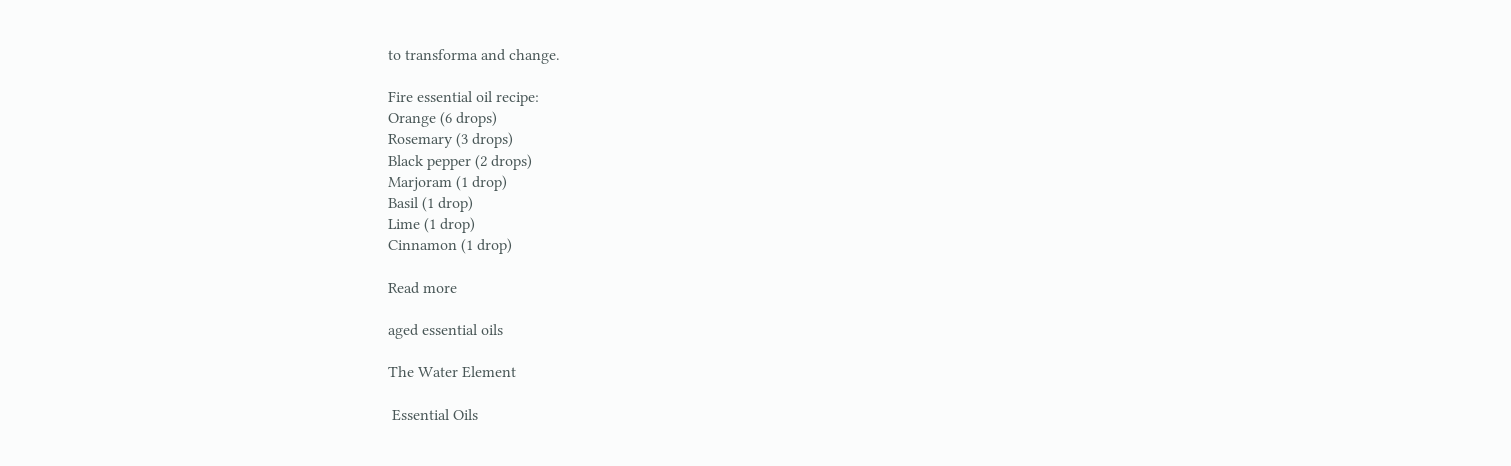to transforma and change.

Fire essential oil recipe:
Orange (6 drops)
Rosemary (3 drops)
Black pepper (2 drops)
Marjoram (1 drop)
Basil (1 drop)
Lime (1 drop)
Cinnamon (1 drop)

Read more

aged essential oils

The Water Element

 Essential Oils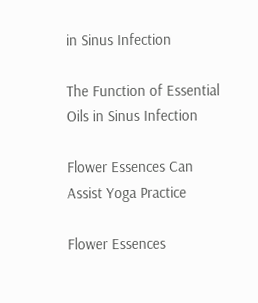in Sinus Infection

The Function of Essential Oils in Sinus Infection

Flower Essences Can Assist Yoga Practice

Flower Essences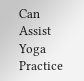Can Assist Yoga Practice